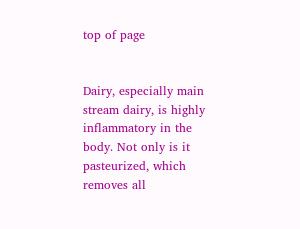top of page


Dairy, especially main stream dairy, is highly inflammatory in the body. Not only is it pasteurized, which removes all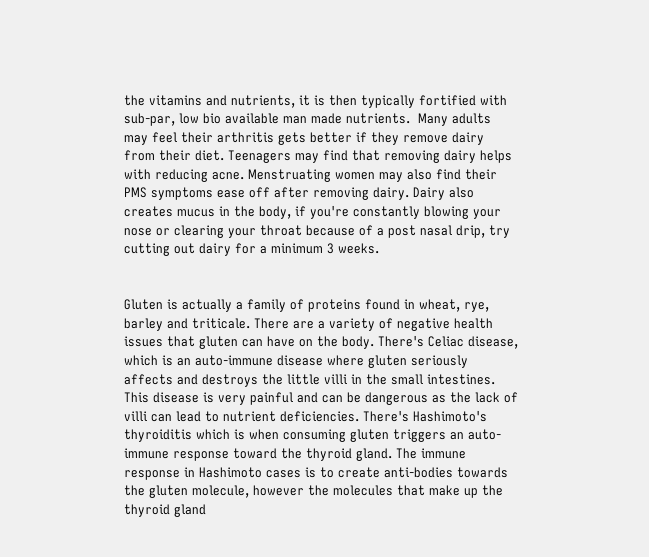the vitamins and nutrients, it is then typically fortified with sub-par, low bio available man made nutrients.  Many adults may feel their arthritis gets better if they remove dairy from their diet. Teenagers may find that removing dairy helps with reducing acne. Menstruating women may also find their PMS symptoms ease off after removing dairy. Dairy also creates mucus in the body, if you're constantly blowing your nose or clearing your throat because of a post nasal drip, try cutting out dairy for a minimum 3 weeks.


Gluten is actually a family of proteins found in wheat, rye, barley and triticale. There are a variety of negative health issues that gluten can have on the body. There's Celiac disease, which is an auto-immune disease where gluten seriously affects and destroys the little villi in the small intestines. This disease is very painful and can be dangerous as the lack of villi can lead to nutrient deficiencies. There's Hashimoto's thyroiditis which is when consuming gluten triggers an auto-immune response toward the thyroid gland. The immune response in Hashimoto cases is to create anti-bodies towards the gluten molecule, however the molecules that make up the thyroid gland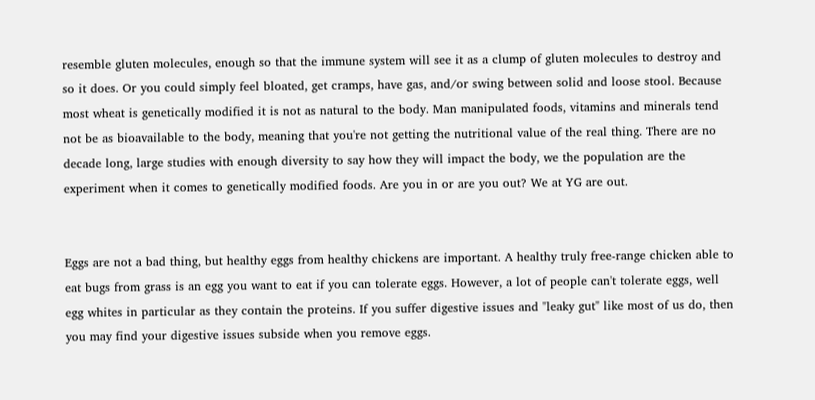resemble gluten molecules, enough so that the immune system will see it as a clump of gluten molecules to destroy and so it does. Or you could simply feel bloated, get cramps, have gas, and/or swing between solid and loose stool. Because most wheat is genetically modified it is not as natural to the body. Man manipulated foods, vitamins and minerals tend not be as bioavailable to the body, meaning that you're not getting the nutritional value of the real thing. There are no decade long, large studies with enough diversity to say how they will impact the body, we the population are the experiment when it comes to genetically modified foods. Are you in or are you out? We at YG are out.


Eggs are not a bad thing, but healthy eggs from healthy chickens are important. A healthy truly free-range chicken able to eat bugs from grass is an egg you want to eat if you can tolerate eggs. However, a lot of people can't tolerate eggs, well egg whites in particular as they contain the proteins. If you suffer digestive issues and "leaky gut" like most of us do, then you may find your digestive issues subside when you remove eggs.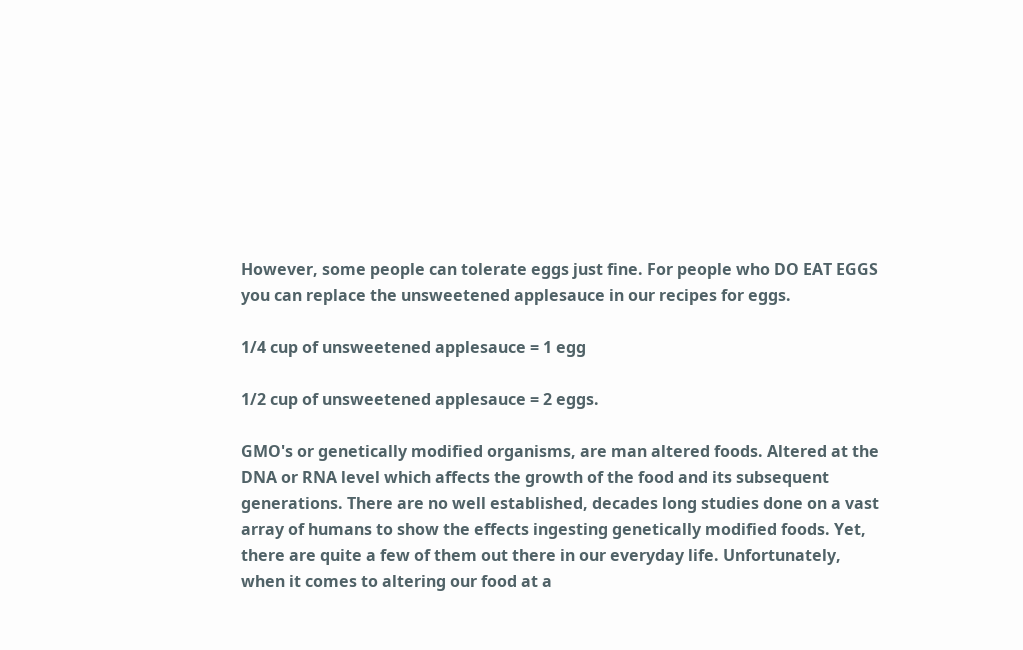However, some people can tolerate eggs just fine. For people who DO EAT EGGS you can replace the unsweetened applesauce in our recipes for eggs.

1/4 cup of unsweetened applesauce = 1 egg

1/2 cup of unsweetened applesauce = 2 eggs.

GMO's or genetically modified organisms, are man altered foods. Altered at the DNA or RNA level which affects the growth of the food and its subsequent generations. There are no well established, decades long studies done on a vast array of humans to show the effects ingesting genetically modified foods. Yet, there are quite a few of them out there in our everyday life. Unfortunately, when it comes to altering our food at a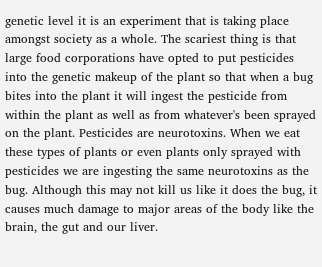genetic level it is an experiment that is taking place amongst society as a whole. The scariest thing is that large food corporations have opted to put pesticides into the genetic makeup of the plant so that when a bug bites into the plant it will ingest the pesticide from within the plant as well as from whatever's been sprayed on the plant. Pesticides are neurotoxins. When we eat these types of plants or even plants only sprayed with pesticides we are ingesting the same neurotoxins as the bug. Although this may not kill us like it does the bug, it causes much damage to major areas of the body like the brain, the gut and our liver.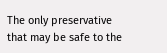The only preservative that may be safe to the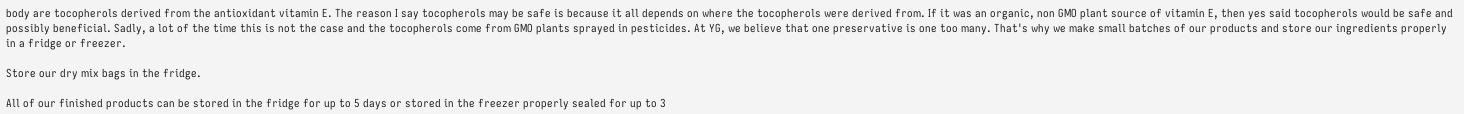body are tocopherols derived from the antioxidant vitamin E. The reason I say tocopherols may be safe is because it all depends on where the tocopherols were derived from. If it was an organic, non GMO plant source of vitamin E, then yes said tocopherols would be safe and possibly beneficial. Sadly, a lot of the time this is not the case and the tocopherols come from GMO plants sprayed in pesticides. At YG, we believe that one preservative is one too many. That's why we make small batches of our products and store our ingredients properly in a fridge or freezer.

Store our dry mix bags in the fridge.

All of our finished products can be stored in the fridge for up to 5 days or stored in the freezer properly sealed for up to 3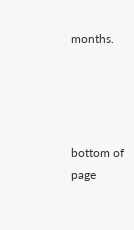months.




bottom of page